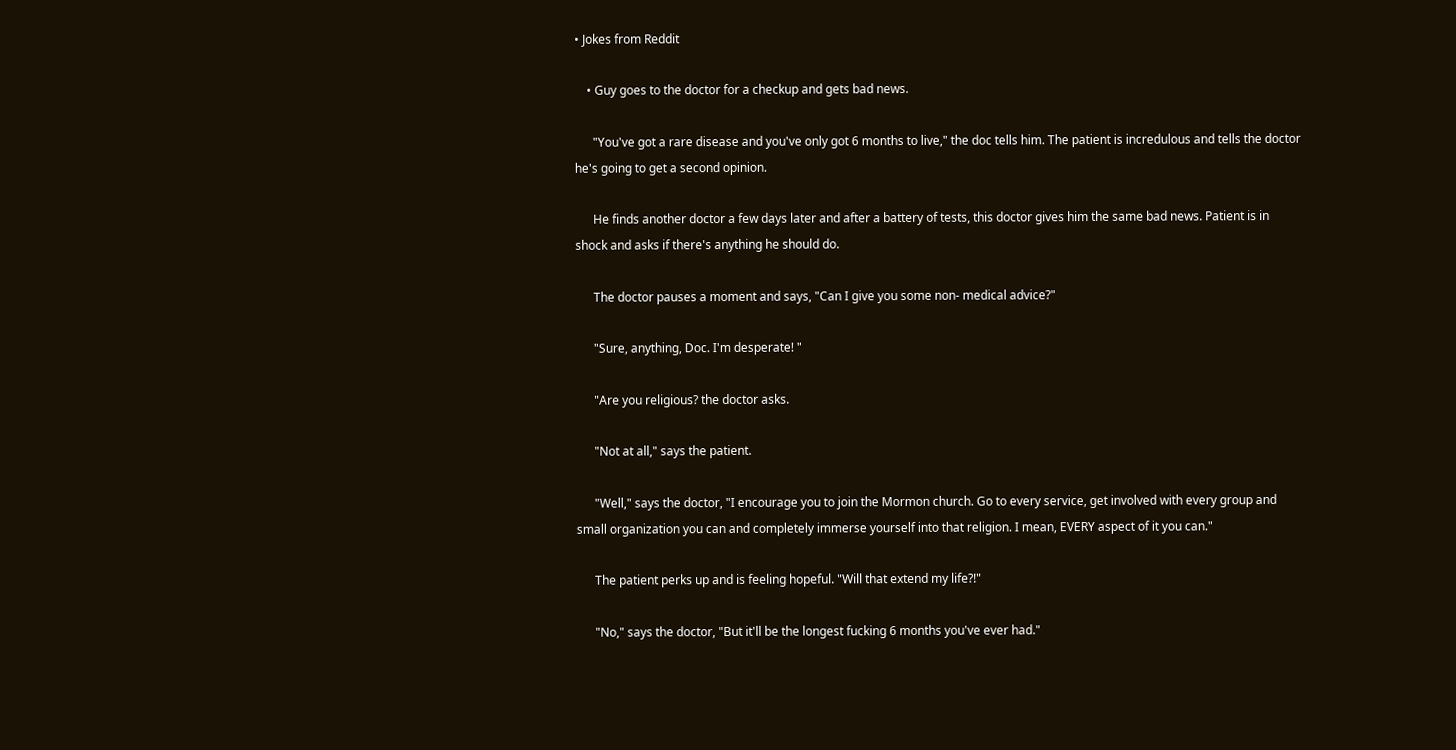• Jokes from Reddit

    • Guy goes to the doctor for a checkup and gets bad news.

      "You've got a rare disease and you've only got 6 months to live," the doc tells him. The patient is incredulous and tells the doctor he's going to get a second opinion.

      He finds another doctor a few days later and after a battery of tests, this doctor gives him the same bad news. Patient is in shock and asks if there's anything he should do.

      The doctor pauses a moment and says, "Can I give you some non- medical advice?"

      "Sure, anything, Doc. I'm desperate! "

      "Are you religious? the doctor asks.

      "Not at all," says the patient.

      "Well," says the doctor, "I encourage you to join the Mormon church. Go to every service, get involved with every group and small organization you can and completely immerse yourself into that religion. I mean, EVERY aspect of it you can."

      The patient perks up and is feeling hopeful. "Will that extend my life?!"

      "No," says the doctor, "But it'll be the longest fucking 6 months you've ever had."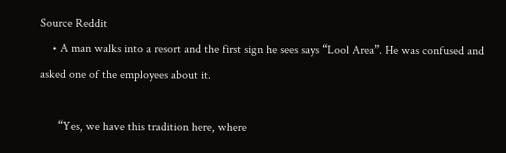Source Reddit
    • A man walks into a resort and the first sign he sees says “Lool Area”. He was confused and asked one of the employees about it.

      “Yes, we have this tradition here, where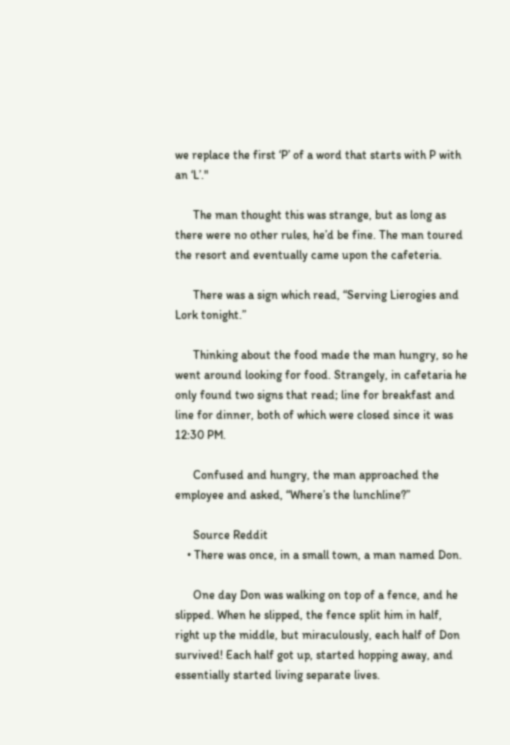we replace the first ‘P’ of a word that starts with P with an ‘L’."

      The man thought this was strange, but as long as there were no other rules, he’d be fine. The man toured the resort and eventually came upon the cafeteria.

      There was a sign which read, “Serving Lierogies and Lork tonight.”

      Thinking about the food made the man hungry, so he went around looking for food. Strangely, in cafetaria he only found two signs that read; line for breakfast and line for dinner, both of which were closed since it was 12:30 PM.

      Confused and hungry, the man approached the employee and asked, “Where’s the lunchline?”

      Source Reddit
    • There was once, in a small town, a man named Don.

      One day Don was walking on top of a fence, and he slipped. When he slipped, the fence split him in half, right up the middle, but miraculously, each half of Don survived! Each half got up, started hopping away, and essentially started living separate lives.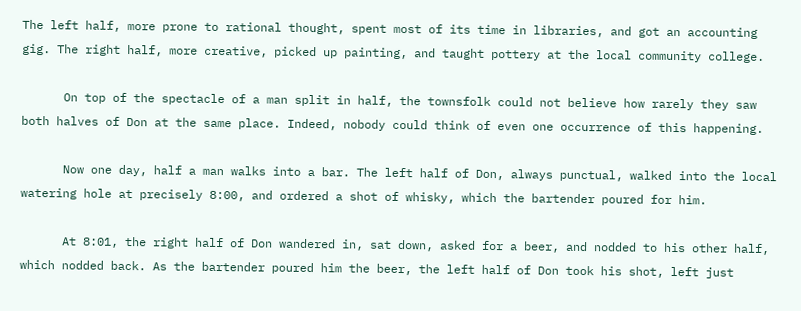The left half, more prone to rational thought, spent most of its time in libraries, and got an accounting gig. The right half, more creative, picked up painting, and taught pottery at the local community college.

      On top of the spectacle of a man split in half, the townsfolk could not believe how rarely they saw both halves of Don at the same place. Indeed, nobody could think of even one occurrence of this happening.

      Now one day, half a man walks into a bar. The left half of Don, always punctual, walked into the local watering hole at precisely 8:00, and ordered a shot of whisky, which the bartender poured for him.

      At 8:01, the right half of Don wandered in, sat down, asked for a beer, and nodded to his other half, which nodded back. As the bartender poured him the beer, the left half of Don took his shot, left just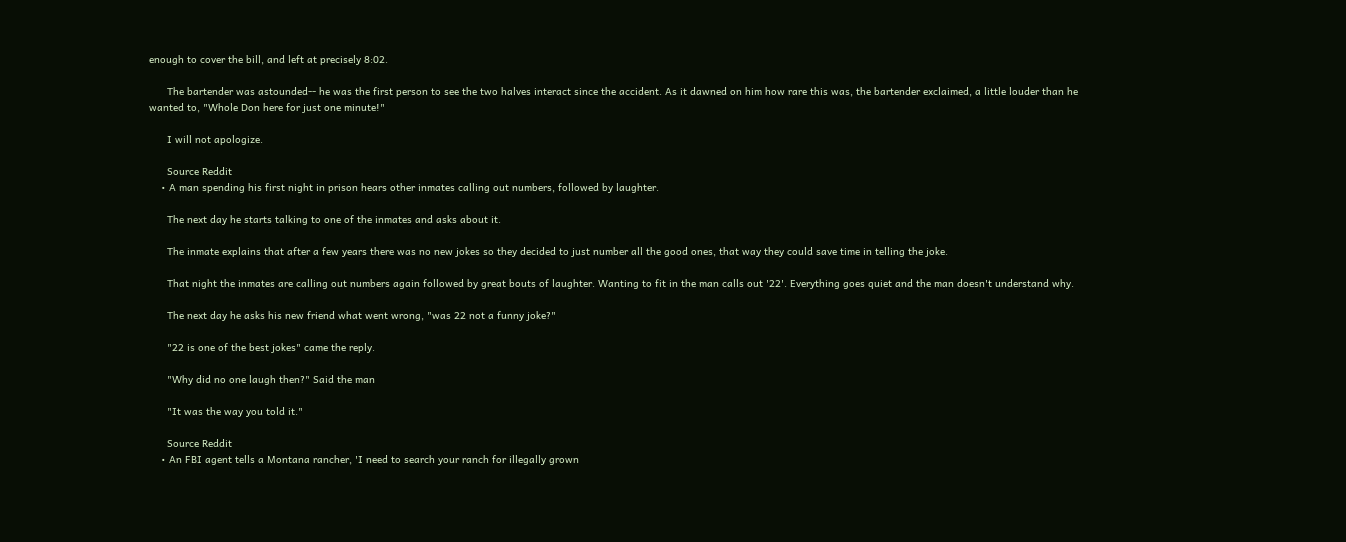enough to cover the bill, and left at precisely 8:02.

      The bartender was astounded-- he was the first person to see the two halves interact since the accident. As it dawned on him how rare this was, the bartender exclaimed, a little louder than he wanted to, "Whole Don here for just one minute!"

      I will not apologize.

      Source Reddit
    • A man spending his first night in prison hears other inmates calling out numbers, followed by laughter.

      The next day he starts talking to one of the inmates and asks about it.

      The inmate explains that after a few years there was no new jokes so they decided to just number all the good ones, that way they could save time in telling the joke.

      That night the inmates are calling out numbers again followed by great bouts of laughter. Wanting to fit in the man calls out '22'. Everything goes quiet and the man doesn't understand why.

      The next day he asks his new friend what went wrong, "was 22 not a funny joke?"

      "22 is one of the best jokes" came the reply.

      "Why did no one laugh then?" Said the man

      "It was the way you told it."

      Source Reddit
    • An FBI agent tells a Montana rancher, 'I need to search your ranch for illegally grown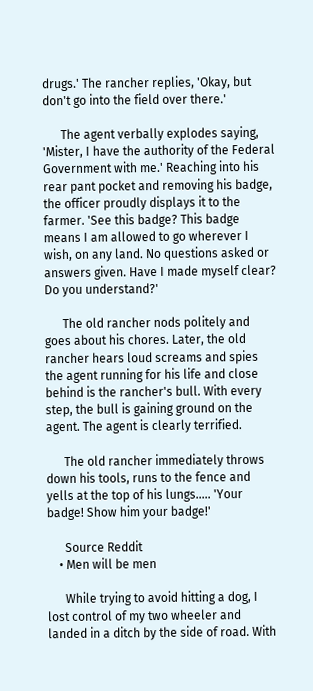drugs.' The rancher replies, 'Okay, but don't go into the field over there.'

      The agent verbally explodes saying, 'Mister, I have the authority of the Federal Government with me.' Reaching into his rear pant pocket and removing his badge, the officer proudly displays it to the farmer. 'See this badge? This badge means I am allowed to go wherever I wish, on any land. No questions asked or answers given. Have I made myself clear? Do you understand?'

      The old rancher nods politely and goes about his chores. Later, the old rancher hears loud screams and spies the agent running for his life and close behind is the rancher's bull. With every step, the bull is gaining ground on the agent. The agent is clearly terrified.

      The old rancher immediately throws down his tools, runs to the fence and yells at the top of his lungs..... 'Your badge! Show him your badge!'

      Source Reddit
    • Men will be men

      While trying to avoid hitting a dog, I lost control of my two wheeler and landed in a ditch by the side of road. With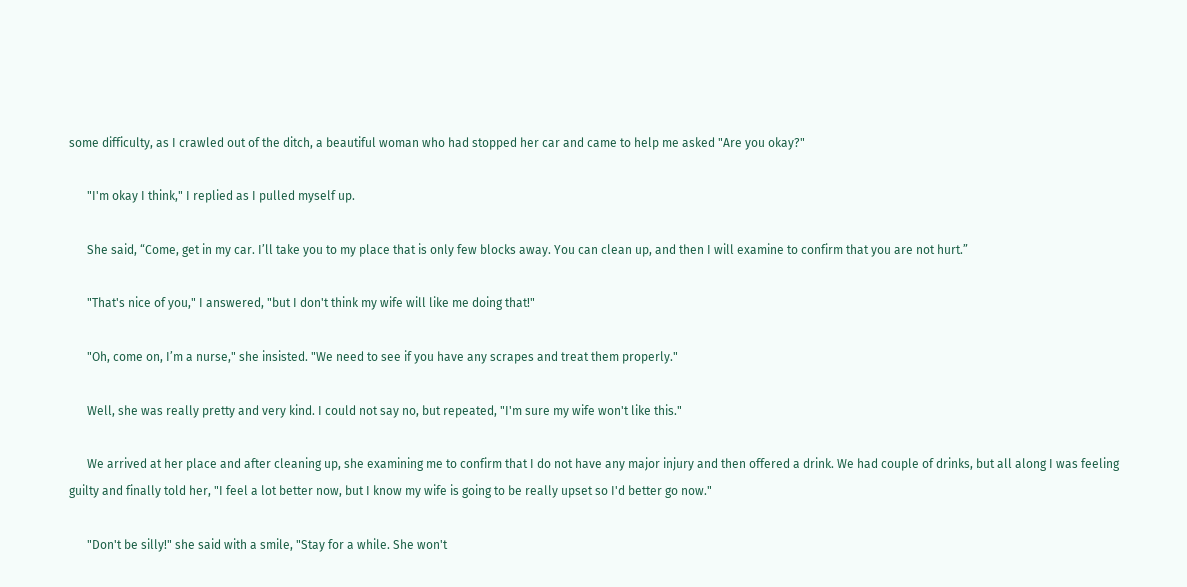some difficulty, as I crawled out of the ditch, a beautiful woman who had stopped her car and came to help me asked "Are you okay?"

      "I'm okay I think," I replied as I pulled myself up.

      She said, “Come, get in my car. I’ll take you to my place that is only few blocks away. You can clean up, and then I will examine to confirm that you are not hurt.”

      "That's nice of you," I answered, "but I don't think my wife will like me doing that!"

      "Oh, come on, I’m a nurse," she insisted. "We need to see if you have any scrapes and treat them properly."

      Well, she was really pretty and very kind. I could not say no, but repeated, "I'm sure my wife won't like this."

      We arrived at her place and after cleaning up, she examining me to confirm that I do not have any major injury and then offered a drink. We had couple of drinks, but all along I was feeling guilty and finally told her, "I feel a lot better now, but I know my wife is going to be really upset so I'd better go now."

      "Don't be silly!" she said with a smile, "Stay for a while. She won't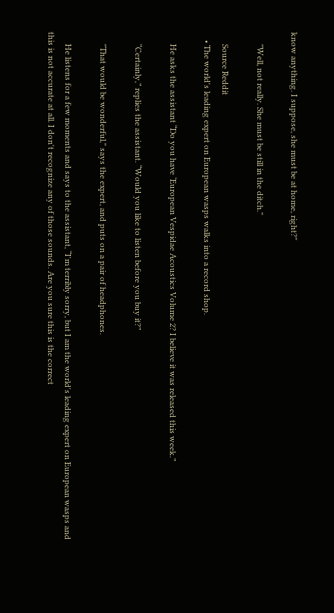know anything. I suppose, she must be at home, right?"

      "Well, not really. She must be still in the ditch."

      Source Reddit
    • The world's leading expert on European wasps walks into a record shop.

      He asks the assistant “Do you have ‘European Vespidae Acoustics Volume 2? I believe it was released this week.”

      “Certainly,” replies the assistant. “Would you like to listen before you buy it?”

      "That would be wonderful," says the expert, and puts on a pair of headphones.

      He listens for a few moments and says to the assistant, “I'm terribly sorry, but I am the world's leading expert on European wasps and this is not accurate at all. I don't recognize any of those sounds. Are you sure this is the correct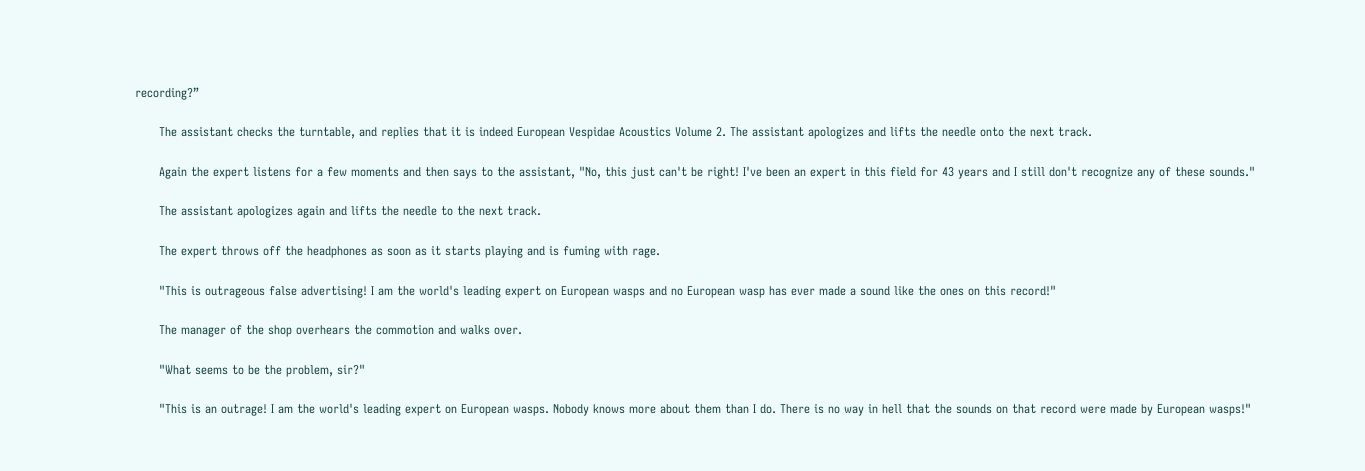recording?”

      The assistant checks the turntable, and replies that it is indeed European Vespidae Acoustics Volume 2. The assistant apologizes and lifts the needle onto the next track.

      Again the expert listens for a few moments and then says to the assistant, "No, this just can't be right! I've been an expert in this field for 43 years and I still don't recognize any of these sounds."

      The assistant apologizes again and lifts the needle to the next track.

      The expert throws off the headphones as soon as it starts playing and is fuming with rage.

      "This is outrageous false advertising! I am the world's leading expert on European wasps and no European wasp has ever made a sound like the ones on this record!"

      The manager of the shop overhears the commotion and walks over.

      "What seems to be the problem, sir?"

      "This is an outrage! I am the world's leading expert on European wasps. Nobody knows more about them than I do. There is no way in hell that the sounds on that record were made by European wasps!"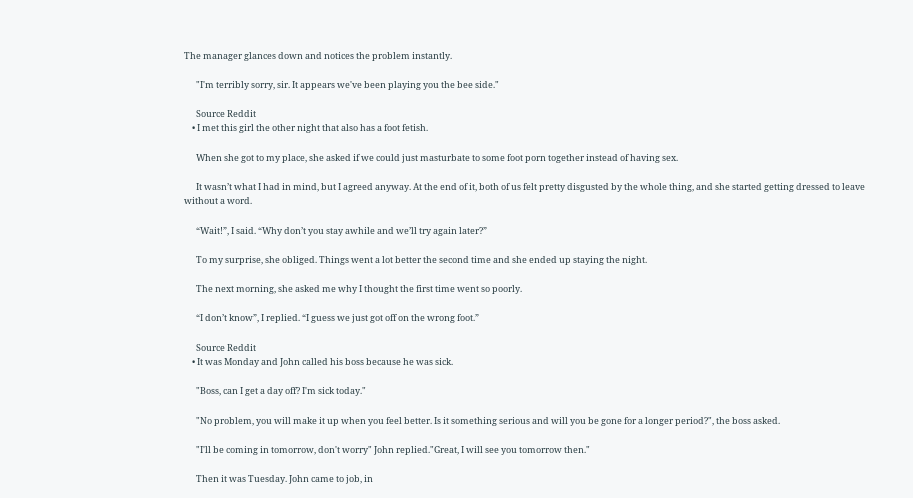The manager glances down and notices the problem instantly.

      "I'm terribly sorry, sir. It appears we've been playing you the bee side."

      Source Reddit
    • I met this girl the other night that also has a foot fetish.

      When she got to my place, she asked if we could just masturbate to some foot porn together instead of having sex.

      It wasn’t what I had in mind, but I agreed anyway. At the end of it, both of us felt pretty disgusted by the whole thing, and she started getting dressed to leave without a word.

      “Wait!”, I said. “Why don’t you stay awhile and we’ll try again later?”

      To my surprise, she obliged. Things went a lot better the second time and she ended up staying the night.

      The next morning, she asked me why I thought the first time went so poorly.

      “I don’t know”, I replied. “I guess we just got off on the wrong foot.”

      Source Reddit
    • It was Monday and John called his boss because he was sick.

      "Boss, can I get a day off? I'm sick today."

      "No problem, you will make it up when you feel better. Is it something serious and will you be gone for a longer period?", the boss asked.

      "I'll be coming in tomorrow, don't worry" John replied."Great, I will see you tomorrow then."

      Then it was Tuesday. John came to job, in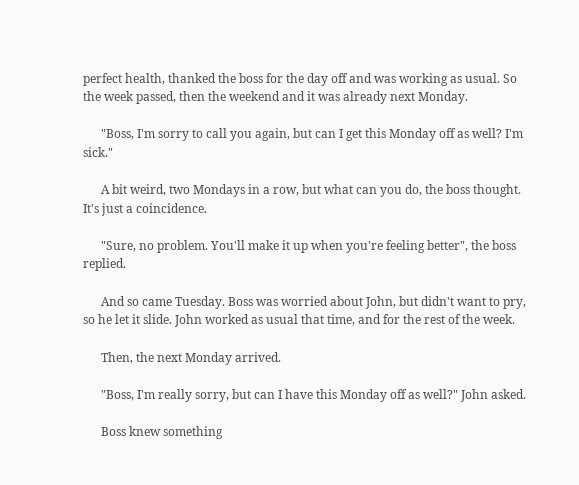perfect health, thanked the boss for the day off and was working as usual. So the week passed, then the weekend and it was already next Monday.

      "Boss, I'm sorry to call you again, but can I get this Monday off as well? I'm sick."

      A bit weird, two Mondays in a row, but what can you do, the boss thought. It's just a coincidence.

      "Sure, no problem. You'll make it up when you're feeling better", the boss replied.

      And so came Tuesday. Boss was worried about John, but didn't want to pry, so he let it slide. John worked as usual that time, and for the rest of the week.

      Then, the next Monday arrived.

      "Boss, I'm really sorry, but can I have this Monday off as well?" John asked.

      Boss knew something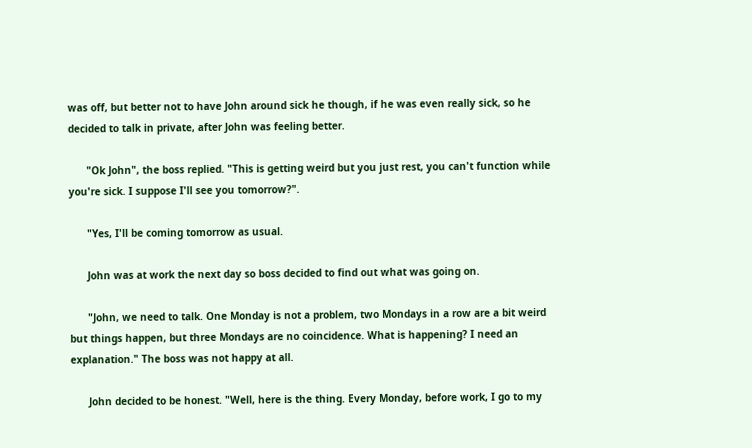was off, but better not to have John around sick he though, if he was even really sick, so he decided to talk in private, after John was feeling better.

      "Ok John", the boss replied. "This is getting weird but you just rest, you can't function while you're sick. I suppose I'll see you tomorrow?".

      "Yes, I'll be coming tomorrow as usual.

      John was at work the next day so boss decided to find out what was going on.

      "John, we need to talk. One Monday is not a problem, two Mondays in a row are a bit weird but things happen, but three Mondays are no coincidence. What is happening? I need an explanation." The boss was not happy at all.

      John decided to be honest. "Well, here is the thing. Every Monday, before work, I go to my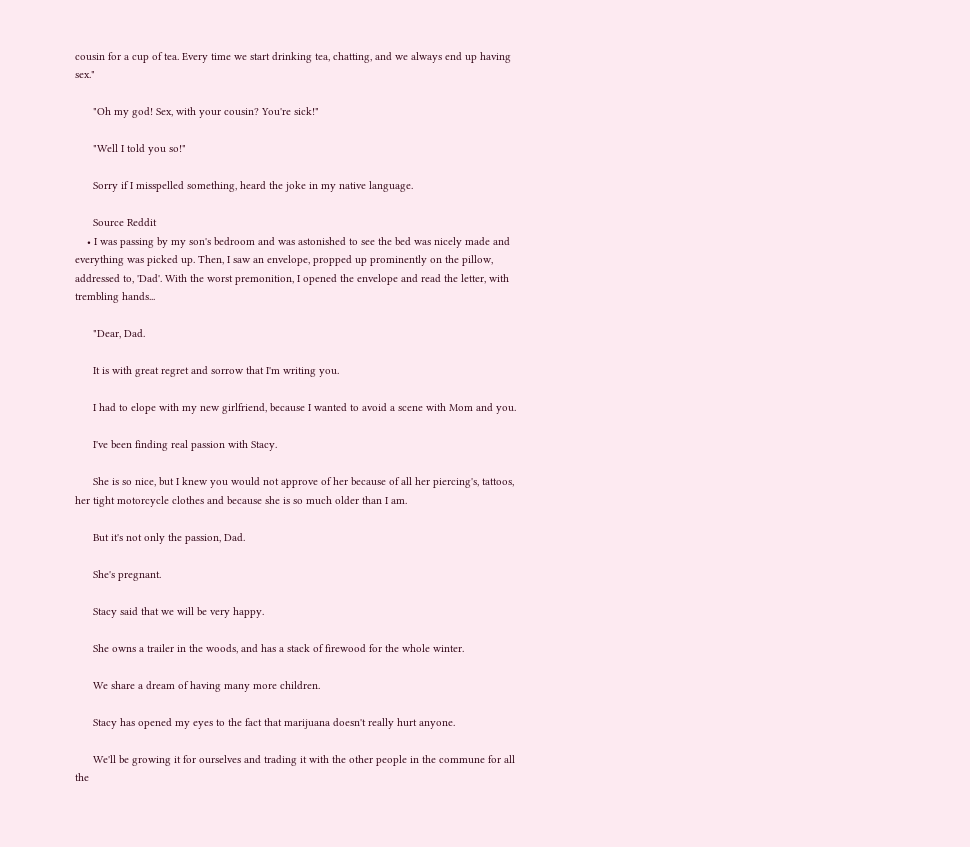cousin for a cup of tea. Every time we start drinking tea, chatting, and we always end up having sex."

      "Oh my god! Sex, with your cousin? You're sick!"

      "Well I told you so!"

      Sorry if I misspelled something, heard the joke in my native language.

      Source Reddit
    • I was passing by my son's bedroom and was astonished to see the bed was nicely made and everything was picked up. Then, I saw an envelope, propped up prominently on the pillow, addressed to, 'Dad'. With the worst premonition, I opened the envelope and read the letter, with trembling hands...

      "Dear, Dad.

      It is with great regret and sorrow that I'm writing you.

      I had to elope with my new girlfriend, because I wanted to avoid a scene with Mom and you.

      I've been finding real passion with Stacy.

      She is so nice, but I knew you would not approve of her because of all her piercing's, tattoos, her tight motorcycle clothes and because she is so much older than I am.

      But it's not only the passion, Dad.

      She's pregnant.

      Stacy said that we will be very happy.

      She owns a trailer in the woods, and has a stack of firewood for the whole winter.

      We share a dream of having many more children.

      Stacy has opened my eyes to the fact that marijuana doesn't really hurt anyone.

      We'll be growing it for ourselves and trading it with the other people in the commune for all the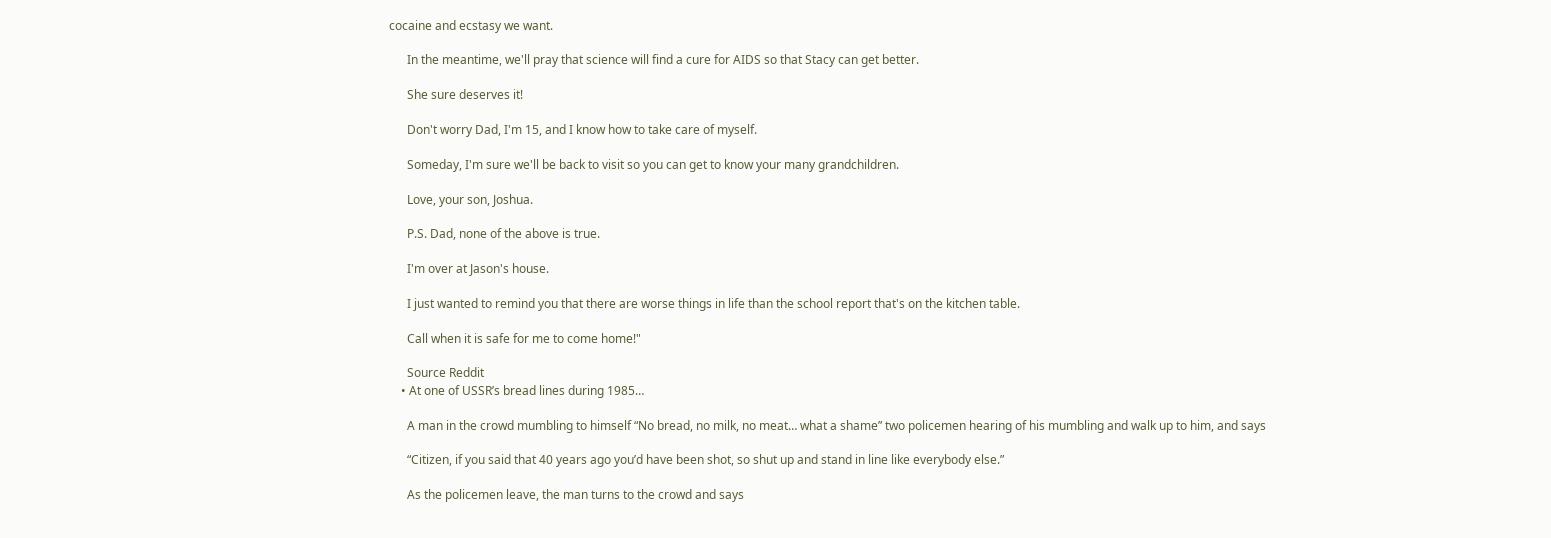cocaine and ecstasy we want.

      In the meantime, we'll pray that science will find a cure for AIDS so that Stacy can get better.

      She sure deserves it!

      Don't worry Dad, I'm 15, and I know how to take care of myself.

      Someday, I'm sure we'll be back to visit so you can get to know your many grandchildren.

      Love, your son, Joshua.

      P.S. Dad, none of the above is true.

      I'm over at Jason's house.

      I just wanted to remind you that there are worse things in life than the school report that's on the kitchen table.

      Call when it is safe for me to come home!"

      Source Reddit
    • At one of USSR’s bread lines during 1985…

      A man in the crowd mumbling to himself “No bread, no milk, no meat… what a shame” two policemen hearing of his mumbling and walk up to him, and says

      “Citizen, if you said that 40 years ago you’d have been shot, so shut up and stand in line like everybody else.”

      As the policemen leave, the man turns to the crowd and says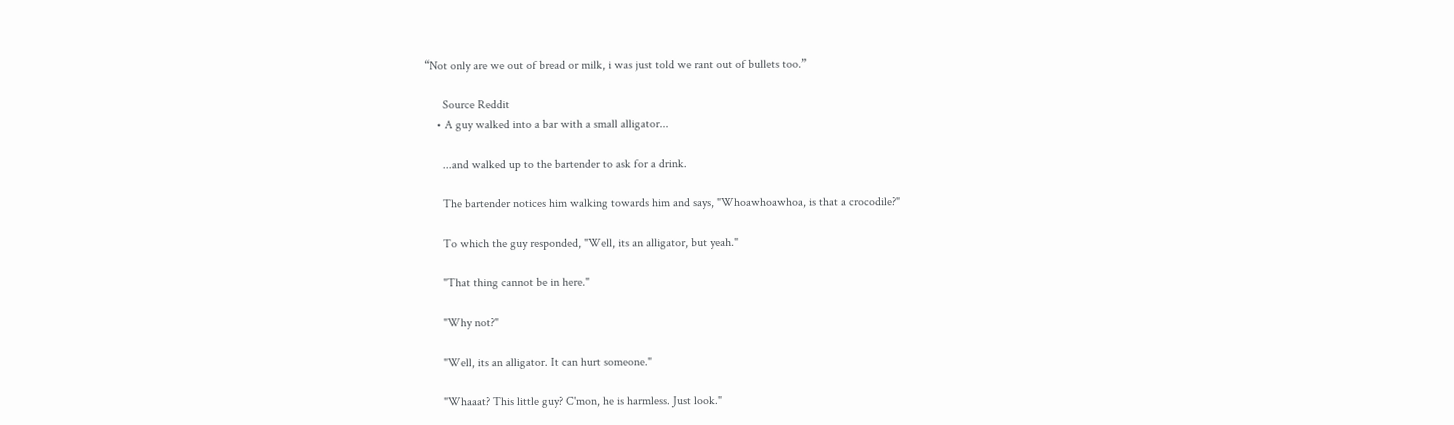“Not only are we out of bread or milk, i was just told we rant out of bullets too.”

      Source Reddit
    • A guy walked into a bar with a small alligator...

      ...and walked up to the bartender to ask for a drink.

      The bartender notices him walking towards him and says, "Whoawhoawhoa, is that a crocodile?"

      To which the guy responded, "Well, its an alligator, but yeah."

      "That thing cannot be in here."

      "Why not?"

      "Well, its an alligator. It can hurt someone."

      "Whaaat? This little guy? C'mon, he is harmless. Just look."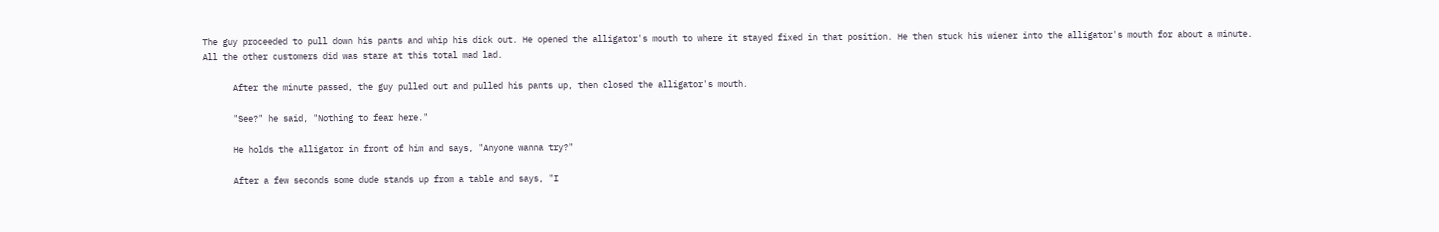The guy proceeded to pull down his pants and whip his dick out. He opened the alligator's mouth to where it stayed fixed in that position. He then stuck his wiener into the alligator's mouth for about a minute. All the other customers did was stare at this total mad lad.

      After the minute passed, the guy pulled out and pulled his pants up, then closed the alligator's mouth.

      "See?" he said, "Nothing to fear here."

      He holds the alligator in front of him and says, "Anyone wanna try?"

      After a few seconds some dude stands up from a table and says, "I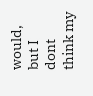would, but I dont think my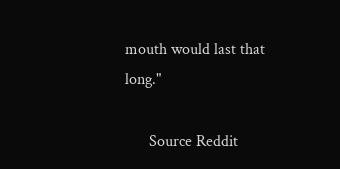mouth would last that long."

      Source Reddit